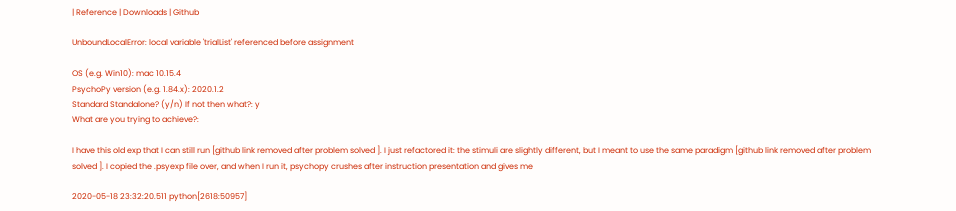| Reference | Downloads | Github

UnboundLocalError: local variable 'trialList' referenced before assignment

OS (e.g. Win10): mac 10.15.4
PsychoPy version (e.g. 1.84.x): 2020.1.2
Standard Standalone? (y/n) If not then what?: y
What are you trying to achieve?:

I have this old exp that I can still run [github link removed after problem solved ]. I just refactored it: the stimuli are slightly different, but I meant to use the same paradigm [github link removed after problem solved ]. I copied the .psyexp file over, and when I run it, psychopy crushes after instruction presentation and gives me

2020-05-18 23:32:20.511 python[2618:50957]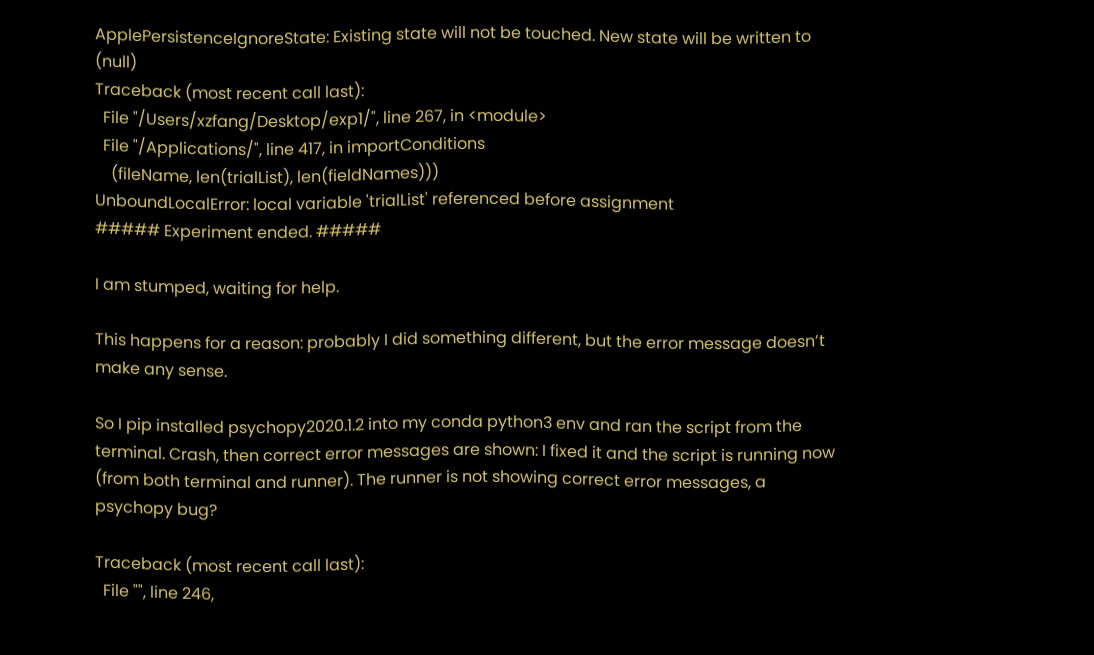ApplePersistenceIgnoreState: Existing state will not be touched. New state will be written to (null)
Traceback (most recent call last):
  File "/Users/xzfang/Desktop/exp1/", line 267, in <module>
  File "/Applications/", line 417, in importConditions
    (fileName, len(trialList), len(fieldNames)))
UnboundLocalError: local variable 'trialList' referenced before assignment
##### Experiment ended. #####

I am stumped, waiting for help.

This happens for a reason: probably I did something different, but the error message doesn’t make any sense.

So I pip installed psychopy2020.1.2 into my conda python3 env and ran the script from the terminal. Crash, then correct error messages are shown: I fixed it and the script is running now (from both terminal and runner). The runner is not showing correct error messages, a psychopy bug?

Traceback (most recent call last):
  File "", line 246,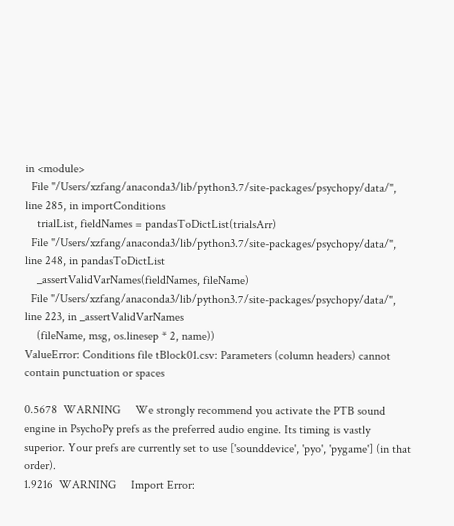in <module>
  File "/Users/xzfang/anaconda3/lib/python3.7/site-packages/psychopy/data/", line 285, in importConditions
    trialList, fieldNames = pandasToDictList(trialsArr)
  File "/Users/xzfang/anaconda3/lib/python3.7/site-packages/psychopy/data/", line 248, in pandasToDictList
    _assertValidVarNames(fieldNames, fileName)
  File "/Users/xzfang/anaconda3/lib/python3.7/site-packages/psychopy/data/", line 223, in _assertValidVarNames
    (fileName, msg, os.linesep * 2, name))
ValueError: Conditions file tBlock01.csv: Parameters (column headers) cannot contain punctuation or spaces

0.5678  WARNING     We strongly recommend you activate the PTB sound engine in PsychoPy prefs as the preferred audio engine. Its timing is vastly superior. Your prefs are currently set to use ['sounddevice', 'pyo', 'pygame'] (in that order).
1.9216  WARNING     Import Error: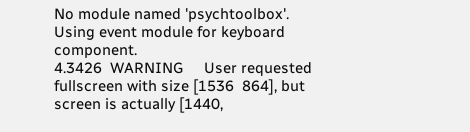No module named 'psychtoolbox'. Using event module for keyboard component.
4.3426  WARNING     User requested fullscreen with size [1536  864], but screen is actually [1440,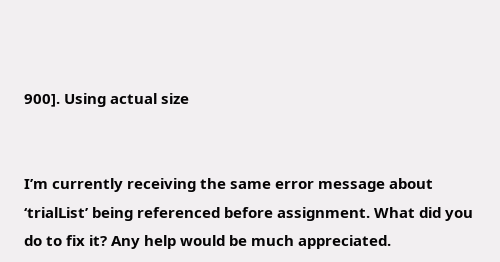900]. Using actual size


I’m currently receiving the same error message about ‘trialList’ being referenced before assignment. What did you do to fix it? Any help would be much appreciated.